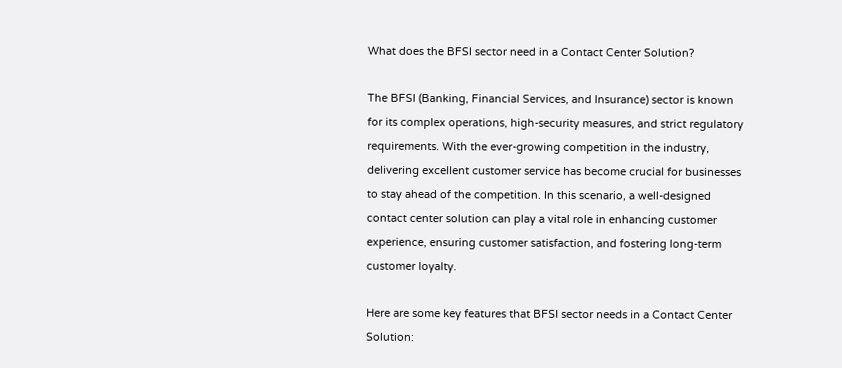What does the BFSI sector need in a Contact Center Solution?

The BFSI (Banking, Financial Services, and Insurance) sector is known for its complex operations, high-security measures, and strict regulatory requirements. With the ever-growing competition in the industry, delivering excellent customer service has become crucial for businesses to stay ahead of the competition. In this scenario, a well-designed contact center solution can play a vital role in enhancing customer experience, ensuring customer satisfaction, and fostering long-term customer loyalty.

Here are some key features that BFSI sector needs in a Contact Center Solution: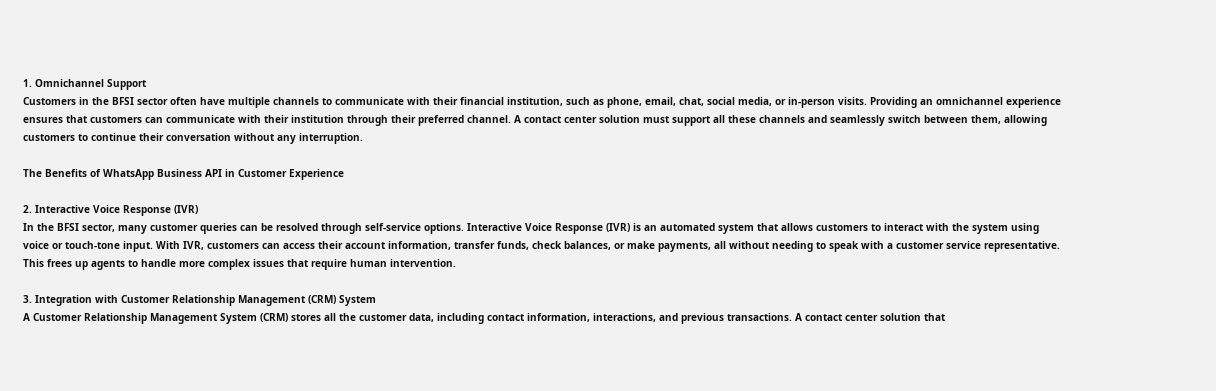1. Omnichannel Support
Customers in the BFSI sector often have multiple channels to communicate with their financial institution, such as phone, email, chat, social media, or in-person visits. Providing an omnichannel experience ensures that customers can communicate with their institution through their preferred channel. A contact center solution must support all these channels and seamlessly switch between them, allowing customers to continue their conversation without any interruption.

The Benefits of WhatsApp Business API in Customer Experience

2. Interactive Voice Response (IVR)
In the BFSI sector, many customer queries can be resolved through self-service options. Interactive Voice Response (IVR) is an automated system that allows customers to interact with the system using voice or touch-tone input. With IVR, customers can access their account information, transfer funds, check balances, or make payments, all without needing to speak with a customer service representative. This frees up agents to handle more complex issues that require human intervention.

3. Integration with Customer Relationship Management (CRM) System
A Customer Relationship Management System (CRM) stores all the customer data, including contact information, interactions, and previous transactions. A contact center solution that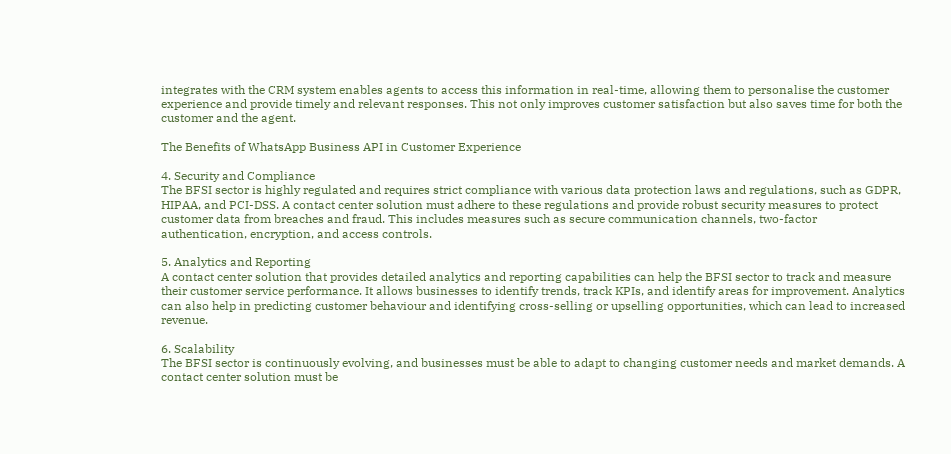integrates with the CRM system enables agents to access this information in real-time, allowing them to personalise the customer experience and provide timely and relevant responses. This not only improves customer satisfaction but also saves time for both the customer and the agent.

The Benefits of WhatsApp Business API in Customer Experience

4. Security and Compliance
The BFSI sector is highly regulated and requires strict compliance with various data protection laws and regulations, such as GDPR, HIPAA, and PCI-DSS. A contact center solution must adhere to these regulations and provide robust security measures to protect customer data from breaches and fraud. This includes measures such as secure communication channels, two-factor authentication, encryption, and access controls.

5. Analytics and Reporting
A contact center solution that provides detailed analytics and reporting capabilities can help the BFSI sector to track and measure their customer service performance. It allows businesses to identify trends, track KPIs, and identify areas for improvement. Analytics can also help in predicting customer behaviour and identifying cross-selling or upselling opportunities, which can lead to increased revenue.

6. Scalability
The BFSI sector is continuously evolving, and businesses must be able to adapt to changing customer needs and market demands. A contact center solution must be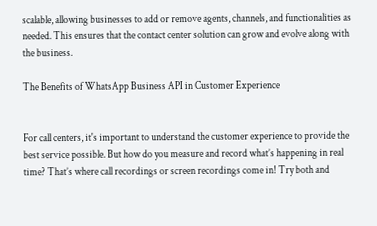scalable, allowing businesses to add or remove agents, channels, and functionalities as needed. This ensures that the contact center solution can grow and evolve along with the business.

The Benefits of WhatsApp Business API in Customer Experience


For call centers, it's important to understand the customer experience to provide the best service possible. But how do you measure and record what’s happening in real time? That’s where call recordings or screen recordings come in! Try both and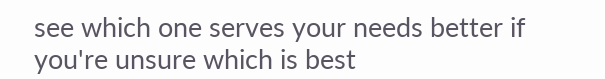see which one serves your needs better if you're unsure which is best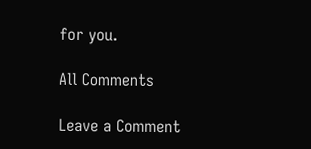for you.

All Comments

Leave a Comment